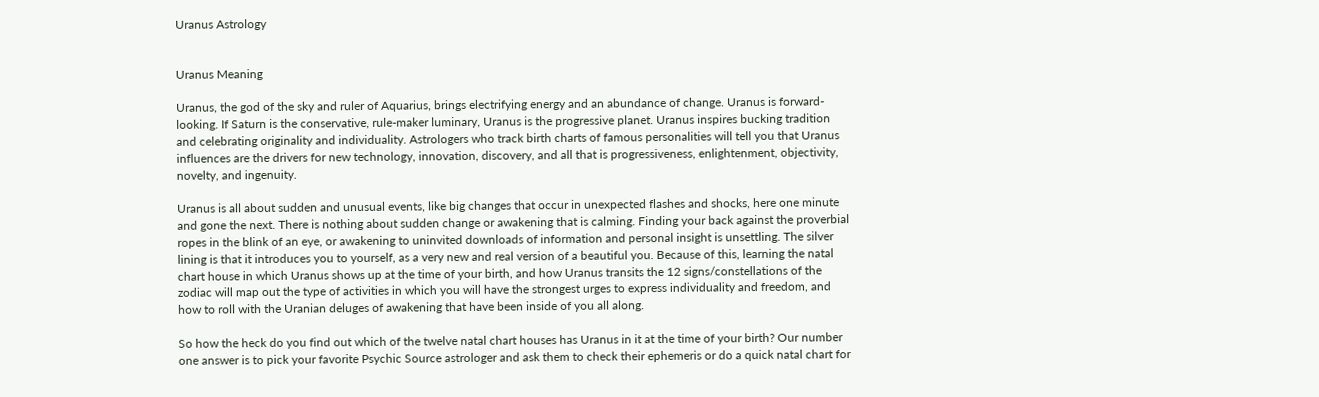Uranus Astrology


Uranus Meaning

Uranus, the god of the sky and ruler of Aquarius, brings electrifying energy and an abundance of change. Uranus is forward-looking. If Saturn is the conservative, rule-maker luminary, Uranus is the progressive planet. Uranus inspires bucking tradition and celebrating originality and individuality. Astrologers who track birth charts of famous personalities will tell you that Uranus influences are the drivers for new technology, innovation, discovery, and all that is progressiveness, enlightenment, objectivity, novelty, and ingenuity.

Uranus is all about sudden and unusual events, like big changes that occur in unexpected flashes and shocks, here one minute and gone the next. There is nothing about sudden change or awakening that is calming. Finding your back against the proverbial ropes in the blink of an eye, or awakening to uninvited downloads of information and personal insight is unsettling. The silver lining is that it introduces you to yourself, as a very new and real version of a beautiful you. Because of this, learning the natal chart house in which Uranus shows up at the time of your birth, and how Uranus transits the 12 signs/constellations of the zodiac will map out the type of activities in which you will have the strongest urges to express individuality and freedom, and how to roll with the Uranian deluges of awakening that have been inside of you all along.

So how the heck do you find out which of the twelve natal chart houses has Uranus in it at the time of your birth? Our number one answer is to pick your favorite Psychic Source astrologer and ask them to check their ephemeris or do a quick natal chart for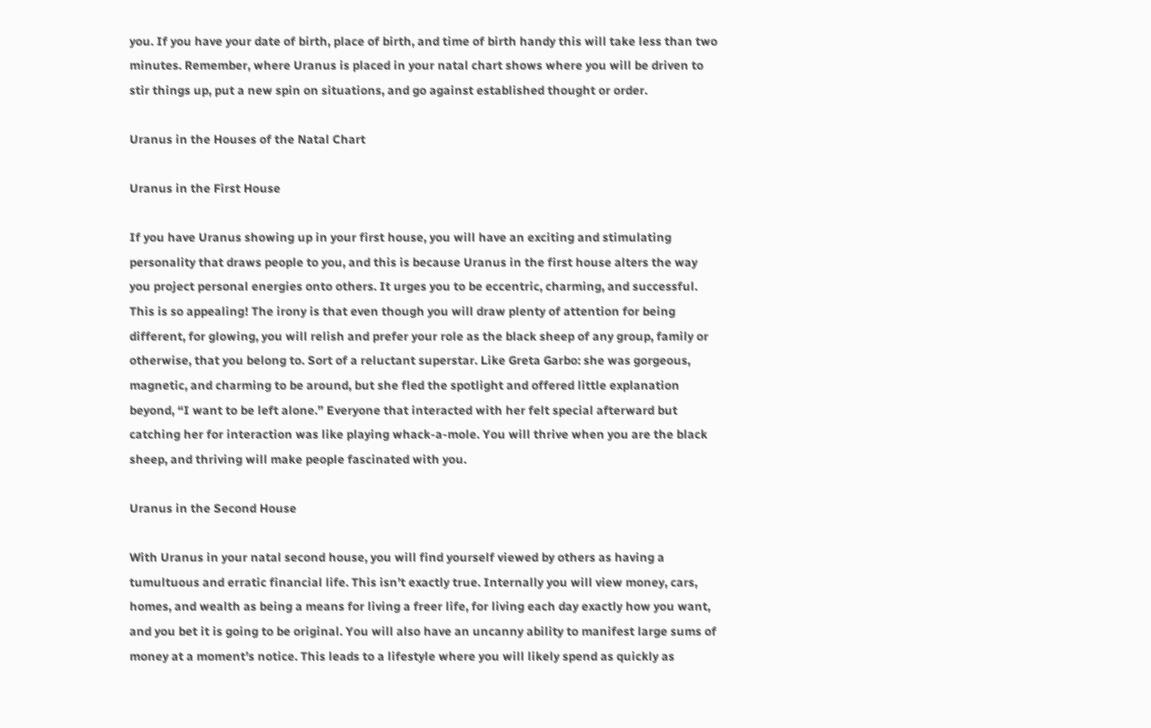you. If you have your date of birth, place of birth, and time of birth handy this will take less than two minutes. Remember, where Uranus is placed in your natal chart shows where you will be driven to stir things up, put a new spin on situations, and go against established thought or order.

Uranus in the Houses of the Natal Chart

Uranus in the First House

If you have Uranus showing up in your first house, you will have an exciting and stimulating personality that draws people to you, and this is because Uranus in the first house alters the way you project personal energies onto others. It urges you to be eccentric, charming, and successful. This is so appealing! The irony is that even though you will draw plenty of attention for being different, for glowing, you will relish and prefer your role as the black sheep of any group, family or otherwise, that you belong to. Sort of a reluctant superstar. Like Greta Garbo: she was gorgeous, magnetic, and charming to be around, but she fled the spotlight and offered little explanation beyond, “I want to be left alone.” Everyone that interacted with her felt special afterward but catching her for interaction was like playing whack-a-mole. You will thrive when you are the black sheep, and thriving will make people fascinated with you.

Uranus in the Second House

With Uranus in your natal second house, you will find yourself viewed by others as having a tumultuous and erratic financial life. This isn’t exactly true. Internally you will view money, cars, homes, and wealth as being a means for living a freer life, for living each day exactly how you want, and you bet it is going to be original. You will also have an uncanny ability to manifest large sums of money at a moment’s notice. This leads to a lifestyle where you will likely spend as quickly as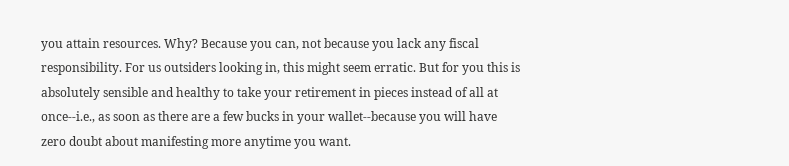you attain resources. Why? Because you can, not because you lack any fiscal responsibility. For us outsiders looking in, this might seem erratic. But for you this is absolutely sensible and healthy to take your retirement in pieces instead of all at once--i.e., as soon as there are a few bucks in your wallet--because you will have zero doubt about manifesting more anytime you want.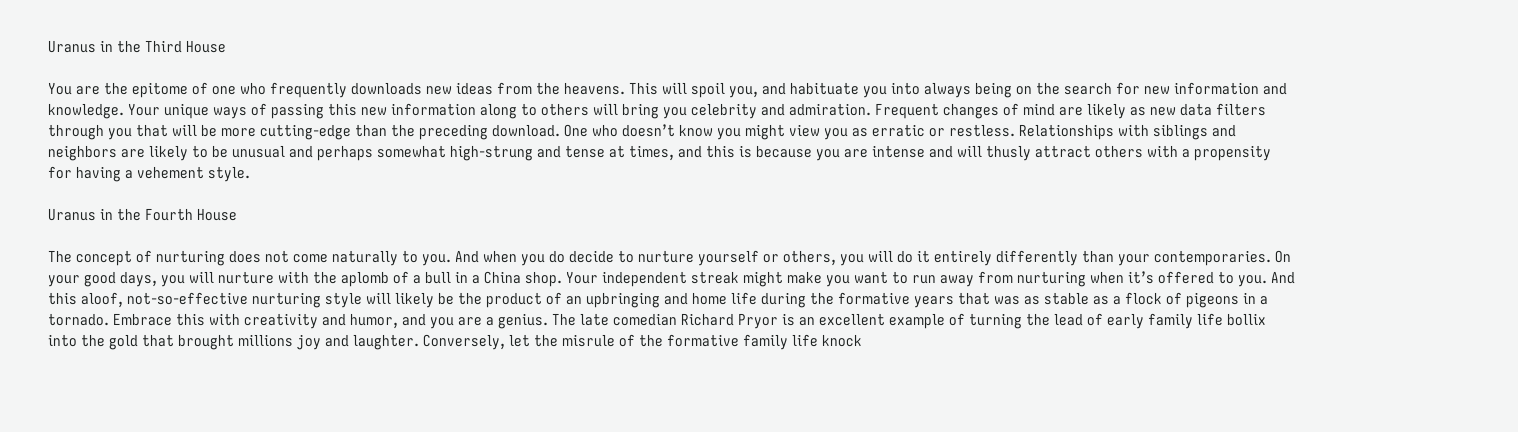Uranus in the Third House

You are the epitome of one who frequently downloads new ideas from the heavens. This will spoil you, and habituate you into always being on the search for new information and knowledge. Your unique ways of passing this new information along to others will bring you celebrity and admiration. Frequent changes of mind are likely as new data filters through you that will be more cutting-edge than the preceding download. One who doesn’t know you might view you as erratic or restless. Relationships with siblings and neighbors are likely to be unusual and perhaps somewhat high-strung and tense at times, and this is because you are intense and will thusly attract others with a propensity for having a vehement style.

Uranus in the Fourth House

The concept of nurturing does not come naturally to you. And when you do decide to nurture yourself or others, you will do it entirely differently than your contemporaries. On your good days, you will nurture with the aplomb of a bull in a China shop. Your independent streak might make you want to run away from nurturing when it’s offered to you. And this aloof, not-so-effective nurturing style will likely be the product of an upbringing and home life during the formative years that was as stable as a flock of pigeons in a tornado. Embrace this with creativity and humor, and you are a genius. The late comedian Richard Pryor is an excellent example of turning the lead of early family life bollix into the gold that brought millions joy and laughter. Conversely, let the misrule of the formative family life knock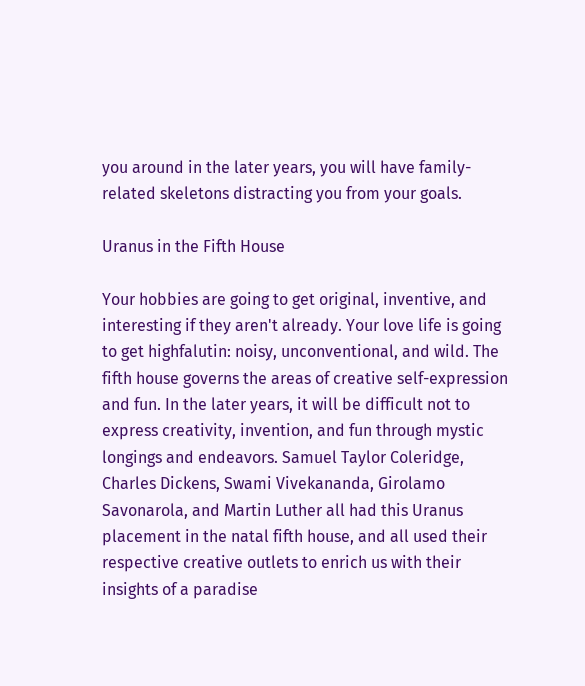you around in the later years, you will have family-related skeletons distracting you from your goals.

Uranus in the Fifth House

Your hobbies are going to get original, inventive, and interesting if they aren't already. Your love life is going to get highfalutin: noisy, unconventional, and wild. The fifth house governs the areas of creative self-expression and fun. In the later years, it will be difficult not to express creativity, invention, and fun through mystic longings and endeavors. Samuel Taylor Coleridge, Charles Dickens, Swami Vivekananda, Girolamo Savonarola, and Martin Luther all had this Uranus placement in the natal fifth house, and all used their respective creative outlets to enrich us with their insights of a paradise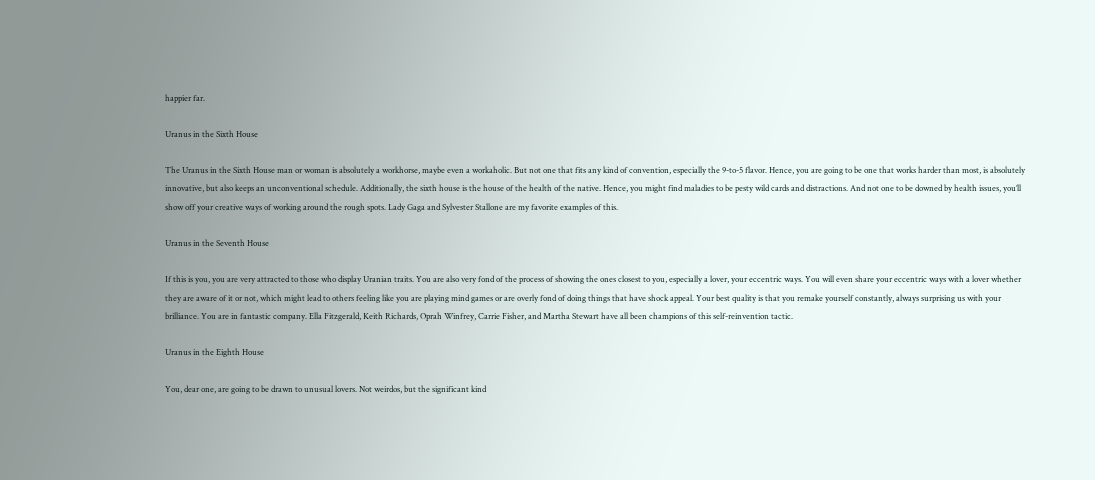happier far.

Uranus in the Sixth House

The Uranus in the Sixth House man or woman is absolutely a workhorse, maybe even a workaholic. But not one that fits any kind of convention, especially the 9-to-5 flavor. Hence, you are going to be one that works harder than most, is absolutely innovative, but also keeps an unconventional schedule. Additionally, the sixth house is the house of the health of the native. Hence, you might find maladies to be pesty wild cards and distractions. And not one to be downed by health issues, you’ll show off your creative ways of working around the rough spots. Lady Gaga and Sylvester Stallone are my favorite examples of this.

Uranus in the Seventh House

If this is you, you are very attracted to those who display Uranian traits. You are also very fond of the process of showing the ones closest to you, especially a lover, your eccentric ways. You will even share your eccentric ways with a lover whether they are aware of it or not, which might lead to others feeling like you are playing mind games or are overly fond of doing things that have shock appeal. Your best quality is that you remake yourself constantly, always surprising us with your brilliance. You are in fantastic company. Ella Fitzgerald, Keith Richards, Oprah Winfrey, Carrie Fisher, and Martha Stewart have all been champions of this self-reinvention tactic.

Uranus in the Eighth House

You, dear one, are going to be drawn to unusual lovers. Not weirdos, but the significant kind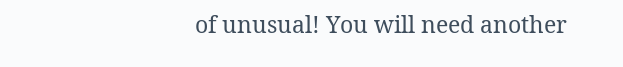of unusual! You will need another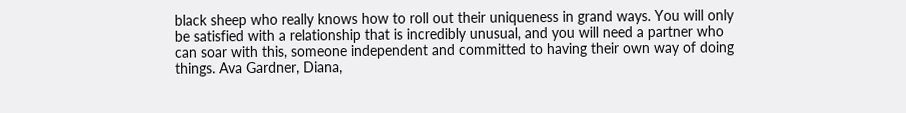black sheep who really knows how to roll out their uniqueness in grand ways. You will only be satisfied with a relationship that is incredibly unusual, and you will need a partner who can soar with this, someone independent and committed to having their own way of doing things. Ava Gardner, Diana,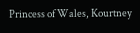Princess of Wales, Kourtney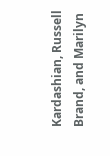Kardashian, Russell Brand, and Marilyn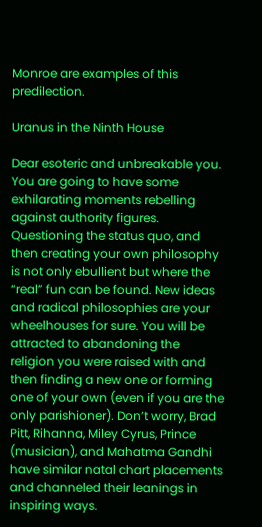Monroe are examples of this predilection.

Uranus in the Ninth House

Dear esoteric and unbreakable you. You are going to have some exhilarating moments rebelling against authority figures. Questioning the status quo, and then creating your own philosophy is not only ebullient but where the “real” fun can be found. New ideas and radical philosophies are your wheelhouses for sure. You will be attracted to abandoning the religion you were raised with and then finding a new one or forming one of your own (even if you are the only parishioner). Don’t worry, Brad Pitt, Rihanna, Miley Cyrus, Prince (musician), and Mahatma Gandhi have similar natal chart placements and channeled their leanings in inspiring ways.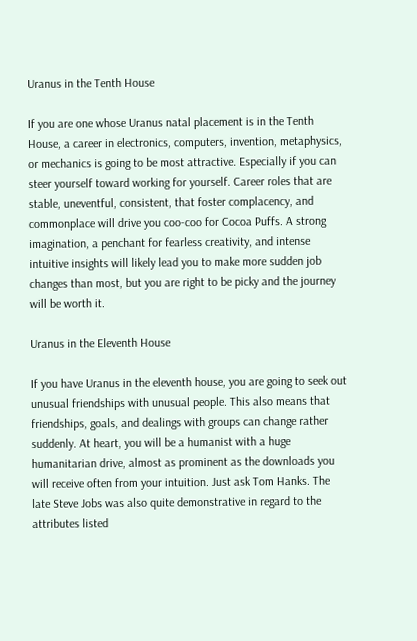Uranus in the Tenth House

If you are one whose Uranus natal placement is in the Tenth House, a career in electronics, computers, invention, metaphysics, or mechanics is going to be most attractive. Especially if you can steer yourself toward working for yourself. Career roles that are stable, uneventful, consistent, that foster complacency, and commonplace will drive you coo-coo for Cocoa Puffs. A strong imagination, a penchant for fearless creativity, and intense intuitive insights will likely lead you to make more sudden job changes than most, but you are right to be picky and the journey will be worth it.

Uranus in the Eleventh House

If you have Uranus in the eleventh house, you are going to seek out unusual friendships with unusual people. This also means that friendships, goals, and dealings with groups can change rather suddenly. At heart, you will be a humanist with a huge humanitarian drive, almost as prominent as the downloads you will receive often from your intuition. Just ask Tom Hanks. The late Steve Jobs was also quite demonstrative in regard to the attributes listed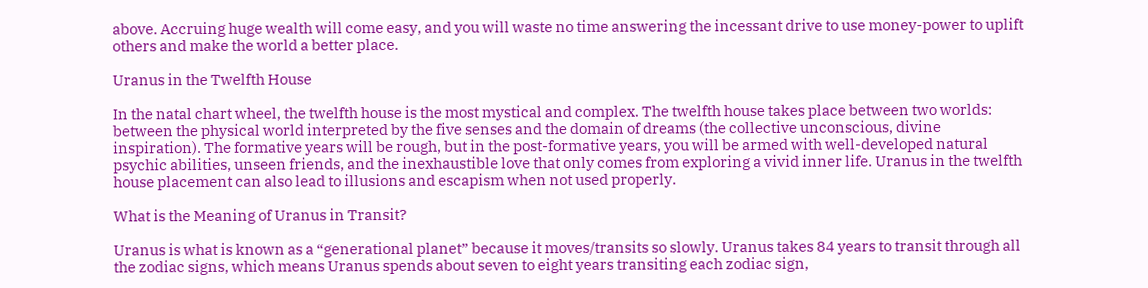above. Accruing huge wealth will come easy, and you will waste no time answering the incessant drive to use money-power to uplift others and make the world a better place.

Uranus in the Twelfth House

In the natal chart wheel, the twelfth house is the most mystical and complex. The twelfth house takes place between two worlds: between the physical world interpreted by the five senses and the domain of dreams (the collective unconscious, divine inspiration). The formative years will be rough, but in the post-formative years, you will be armed with well-developed natural psychic abilities, unseen friends, and the inexhaustible love that only comes from exploring a vivid inner life. Uranus in the twelfth house placement can also lead to illusions and escapism when not used properly.

What is the Meaning of Uranus in Transit?

Uranus is what is known as a “generational planet” because it moves/transits so slowly. Uranus takes 84 years to transit through all the zodiac signs, which means Uranus spends about seven to eight years transiting each zodiac sign,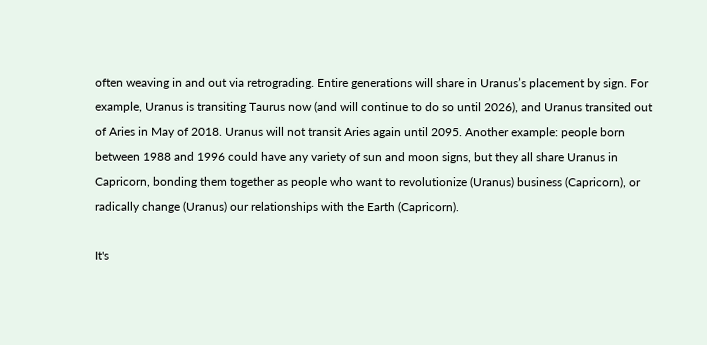often weaving in and out via retrograding. Entire generations will share in Uranus’s placement by sign. For example, Uranus is transiting Taurus now (and will continue to do so until 2026), and Uranus transited out of Aries in May of 2018. Uranus will not transit Aries again until 2095. Another example: people born between 1988 and 1996 could have any variety of sun and moon signs, but they all share Uranus in Capricorn, bonding them together as people who want to revolutionize (Uranus) business (Capricorn), or radically change (Uranus) our relationships with the Earth (Capricorn).

It's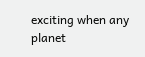exciting when any planet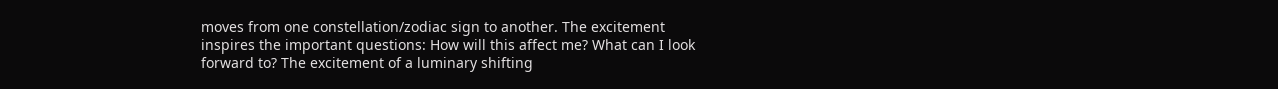moves from one constellation/zodiac sign to another. The excitement inspires the important questions: How will this affect me? What can I look forward to? The excitement of a luminary shifting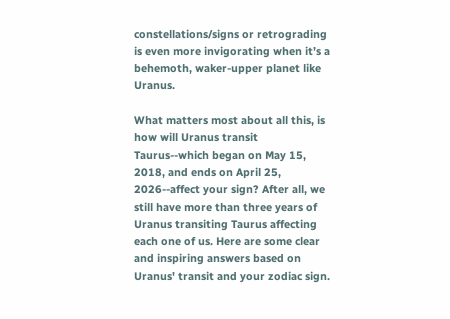constellations/signs or retrograding is even more invigorating when it’s a behemoth, waker-upper planet like Uranus.

What matters most about all this, is how will Uranus transit Taurus--which began on May 15, 2018, and ends on April 25, 2026--affect your sign? After all, we still have more than three years of Uranus transiting Taurus affecting each one of us. Here are some clear and inspiring answers based on Uranus' transit and your zodiac sign.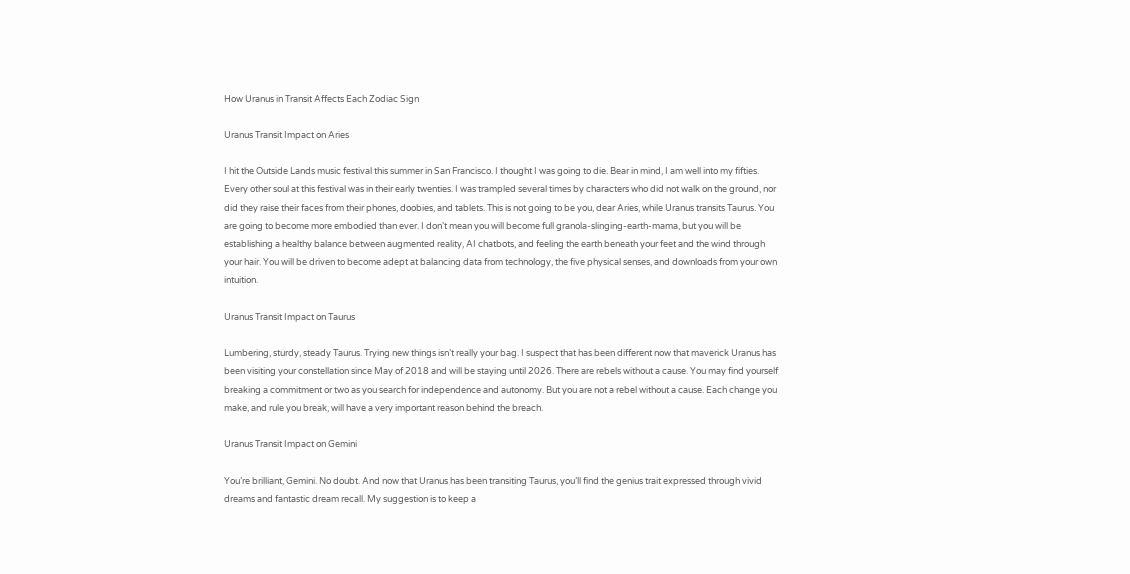How Uranus in Transit Affects Each Zodiac Sign

Uranus Transit Impact on Aries

I hit the Outside Lands music festival this summer in San Francisco. I thought I was going to die. Bear in mind, I am well into my fifties. Every other soul at this festival was in their early twenties. I was trampled several times by characters who did not walk on the ground, nor did they raise their faces from their phones, doobies, and tablets. This is not going to be you, dear Aries, while Uranus transits Taurus. You are going to become more embodied than ever. I don’t mean you will become full granola-slinging-earth-mama, but you will be establishing a healthy balance between augmented reality, AI chatbots, and feeling the earth beneath your feet and the wind through your hair. You will be driven to become adept at balancing data from technology, the five physical senses, and downloads from your own intuition.

Uranus Transit Impact on Taurus

Lumbering, sturdy, steady Taurus. Trying new things isn’t really your bag. I suspect that has been different now that maverick Uranus has been visiting your constellation since May of 2018 and will be staying until 2026. There are rebels without a cause. You may find yourself breaking a commitment or two as you search for independence and autonomy. But you are not a rebel without a cause. Each change you make, and rule you break, will have a very important reason behind the breach.

Uranus Transit Impact on Gemini

You’re brilliant, Gemini. No doubt. And now that Uranus has been transiting Taurus, you’ll find the genius trait expressed through vivid dreams and fantastic dream recall. My suggestion is to keep a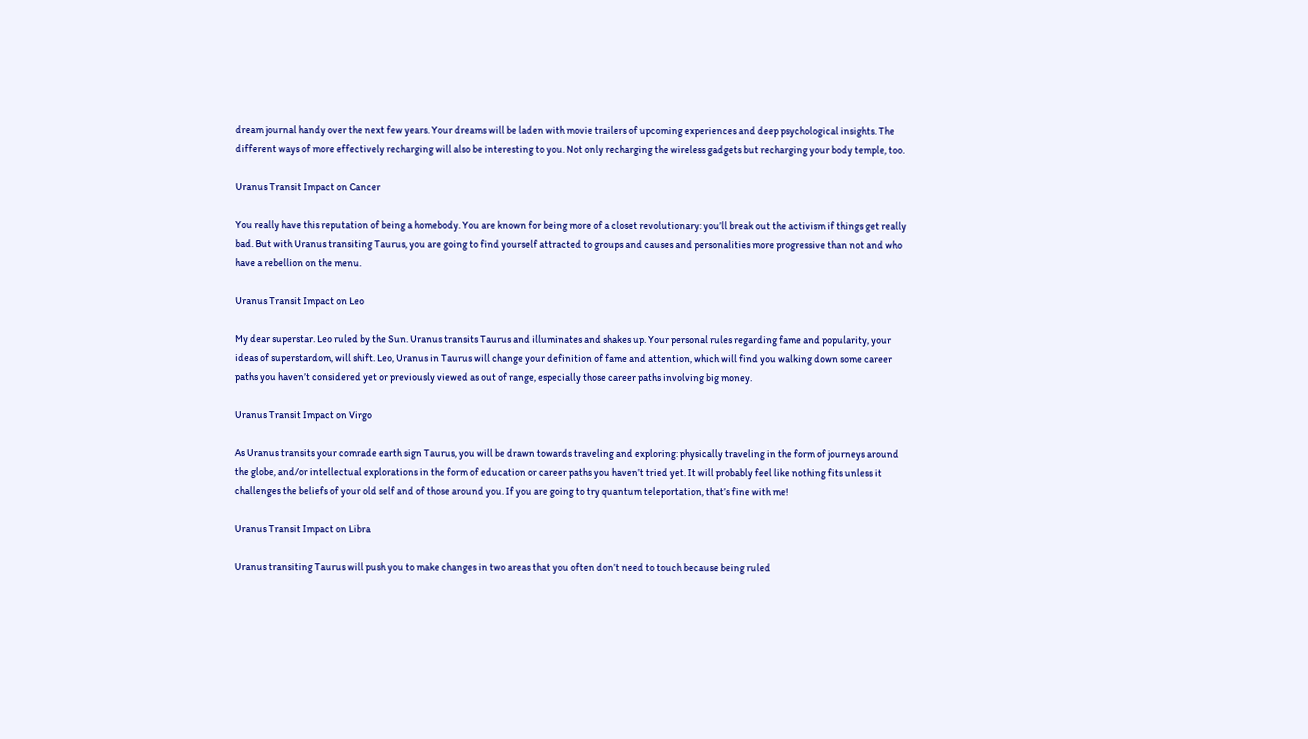dream journal handy over the next few years. Your dreams will be laden with movie trailers of upcoming experiences and deep psychological insights. The different ways of more effectively recharging will also be interesting to you. Not only recharging the wireless gadgets but recharging your body temple, too.

Uranus Transit Impact on Cancer

You really have this reputation of being a homebody. You are known for being more of a closet revolutionary: you’ll break out the activism if things get really bad. But with Uranus transiting Taurus, you are going to find yourself attracted to groups and causes and personalities more progressive than not and who have a rebellion on the menu.

Uranus Transit Impact on Leo

My dear superstar. Leo ruled by the Sun. Uranus transits Taurus and illuminates and shakes up. Your personal rules regarding fame and popularity, your ideas of superstardom, will shift. Leo, Uranus in Taurus will change your definition of fame and attention, which will find you walking down some career paths you haven’t considered yet or previously viewed as out of range, especially those career paths involving big money.

Uranus Transit Impact on Virgo

As Uranus transits your comrade earth sign Taurus, you will be drawn towards traveling and exploring: physically traveling in the form of journeys around the globe, and/or intellectual explorations in the form of education or career paths you haven’t tried yet. It will probably feel like nothing fits unless it challenges the beliefs of your old self and of those around you. If you are going to try quantum teleportation, that’s fine with me!

Uranus Transit Impact on Libra

Uranus transiting Taurus will push you to make changes in two areas that you often don’t need to touch because being ruled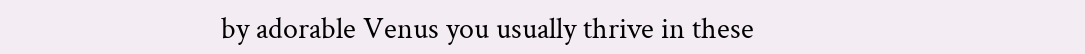by adorable Venus you usually thrive in these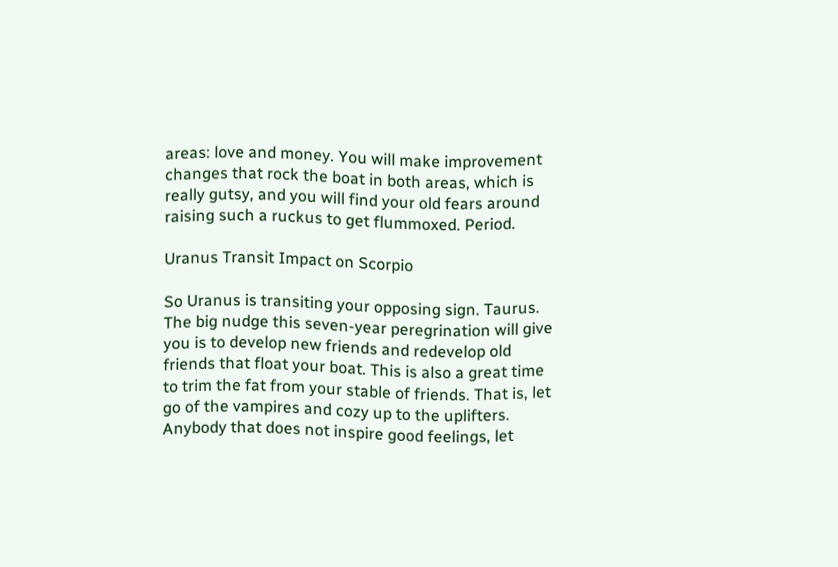areas: love and money. You will make improvement changes that rock the boat in both areas, which is really gutsy, and you will find your old fears around raising such a ruckus to get flummoxed. Period.

Uranus Transit Impact on Scorpio

So Uranus is transiting your opposing sign. Taurus. The big nudge this seven-year peregrination will give you is to develop new friends and redevelop old friends that float your boat. This is also a great time to trim the fat from your stable of friends. That is, let go of the vampires and cozy up to the uplifters. Anybody that does not inspire good feelings, let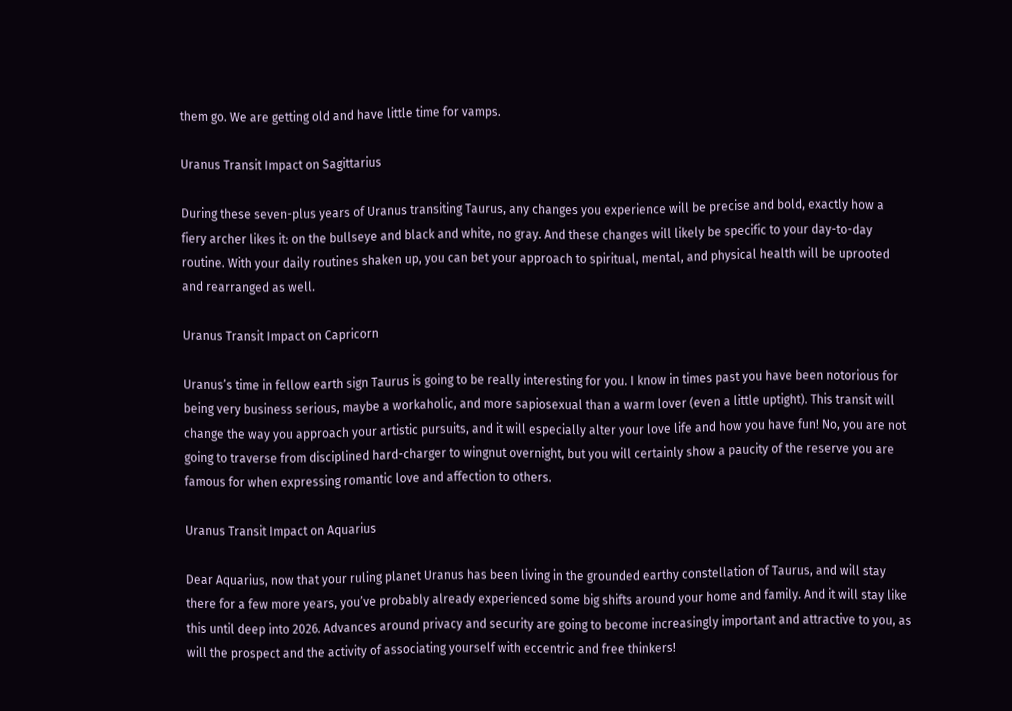them go. We are getting old and have little time for vamps.

Uranus Transit Impact on Sagittarius

During these seven-plus years of Uranus transiting Taurus, any changes you experience will be precise and bold, exactly how a fiery archer likes it: on the bullseye and black and white, no gray. And these changes will likely be specific to your day-to-day routine. With your daily routines shaken up, you can bet your approach to spiritual, mental, and physical health will be uprooted and rearranged as well.

Uranus Transit Impact on Capricorn

Uranus’s time in fellow earth sign Taurus is going to be really interesting for you. I know in times past you have been notorious for being very business serious, maybe a workaholic, and more sapiosexual than a warm lover (even a little uptight). This transit will change the way you approach your artistic pursuits, and it will especially alter your love life and how you have fun! No, you are not going to traverse from disciplined hard-charger to wingnut overnight, but you will certainly show a paucity of the reserve you are famous for when expressing romantic love and affection to others.

Uranus Transit Impact on Aquarius

Dear Aquarius, now that your ruling planet Uranus has been living in the grounded earthy constellation of Taurus, and will stay there for a few more years, you’ve probably already experienced some big shifts around your home and family. And it will stay like this until deep into 2026. Advances around privacy and security are going to become increasingly important and attractive to you, as will the prospect and the activity of associating yourself with eccentric and free thinkers!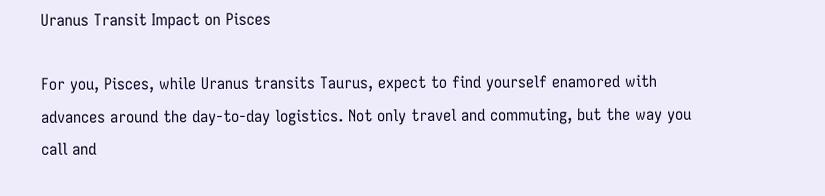Uranus Transit Impact on Pisces

For you, Pisces, while Uranus transits Taurus, expect to find yourself enamored with advances around the day-to-day logistics. Not only travel and commuting, but the way you call and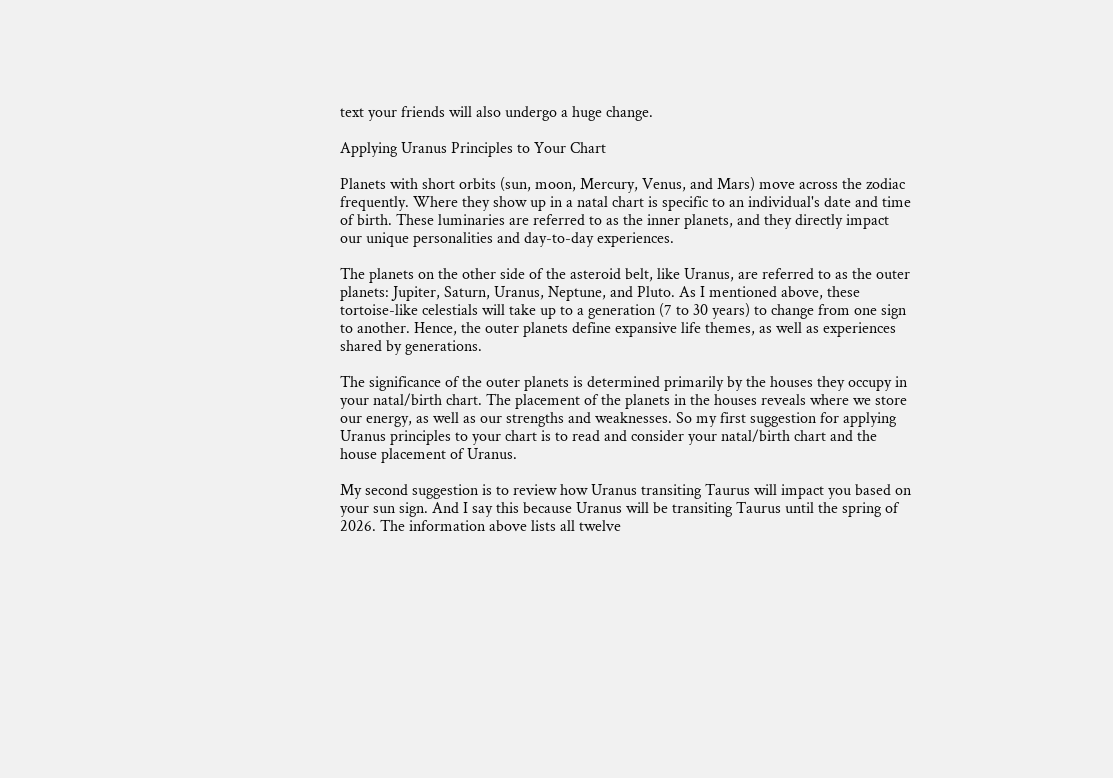text your friends will also undergo a huge change.

Applying Uranus Principles to Your Chart

Planets with short orbits (sun, moon, Mercury, Venus, and Mars) move across the zodiac frequently. Where they show up in a natal chart is specific to an individual's date and time of birth. These luminaries are referred to as the inner planets, and they directly impact our unique personalities and day-to-day experiences.

The planets on the other side of the asteroid belt, like Uranus, are referred to as the outer planets: Jupiter, Saturn, Uranus, Neptune, and Pluto. As I mentioned above, these tortoise-like celestials will take up to a generation (7 to 30 years) to change from one sign to another. Hence, the outer planets define expansive life themes, as well as experiences shared by generations.

The significance of the outer planets is determined primarily by the houses they occupy in your natal/birth chart. The placement of the planets in the houses reveals where we store our energy, as well as our strengths and weaknesses. So my first suggestion for applying Uranus principles to your chart is to read and consider your natal/birth chart and the house placement of Uranus.

My second suggestion is to review how Uranus transiting Taurus will impact you based on your sun sign. And I say this because Uranus will be transiting Taurus until the spring of 2026. The information above lists all twelve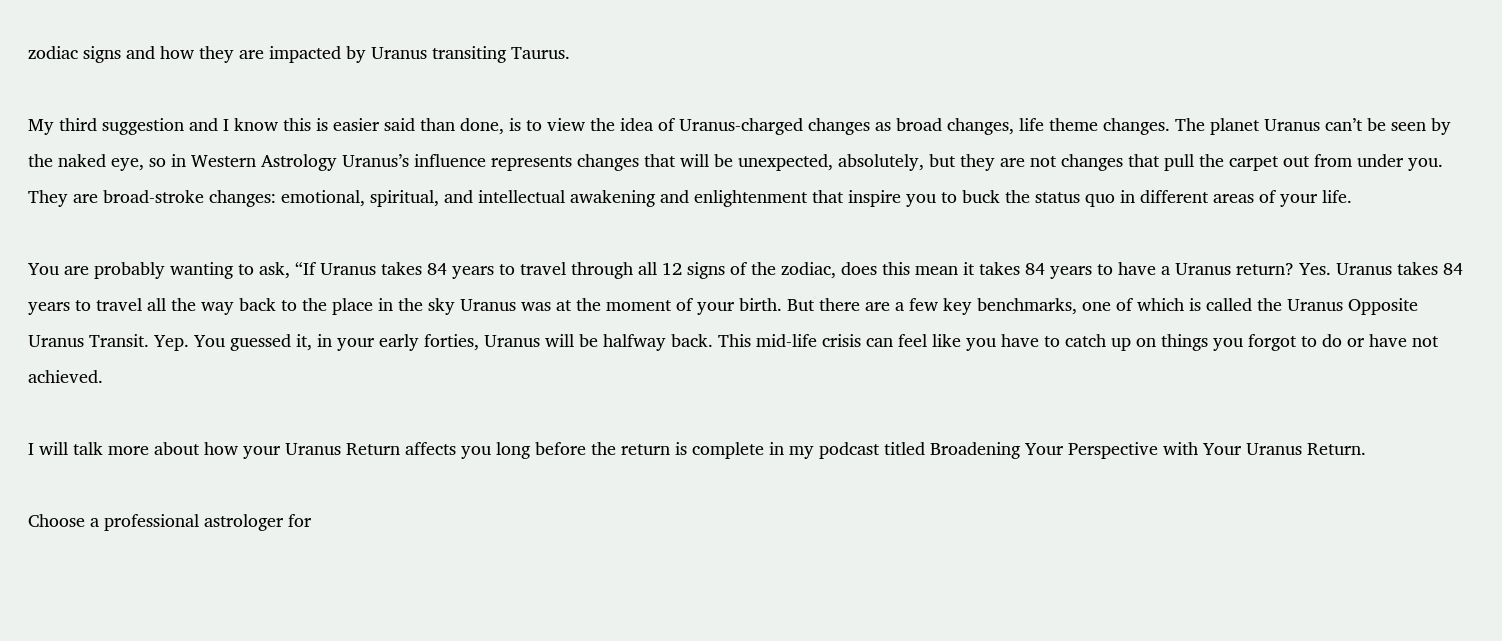zodiac signs and how they are impacted by Uranus transiting Taurus.

My third suggestion and I know this is easier said than done, is to view the idea of Uranus-charged changes as broad changes, life theme changes. The planet Uranus can’t be seen by the naked eye, so in Western Astrology Uranus’s influence represents changes that will be unexpected, absolutely, but they are not changes that pull the carpet out from under you. They are broad-stroke changes: emotional, spiritual, and intellectual awakening and enlightenment that inspire you to buck the status quo in different areas of your life.

You are probably wanting to ask, “If Uranus takes 84 years to travel through all 12 signs of the zodiac, does this mean it takes 84 years to have a Uranus return? Yes. Uranus takes 84 years to travel all the way back to the place in the sky Uranus was at the moment of your birth. But there are a few key benchmarks, one of which is called the Uranus Opposite Uranus Transit. Yep. You guessed it, in your early forties, Uranus will be halfway back. This mid-life crisis can feel like you have to catch up on things you forgot to do or have not achieved.

I will talk more about how your Uranus Return affects you long before the return is complete in my podcast titled Broadening Your Perspective with Your Uranus Return.

Choose a professional astrologer for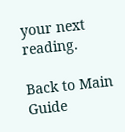your next reading.

Back to Main Guide